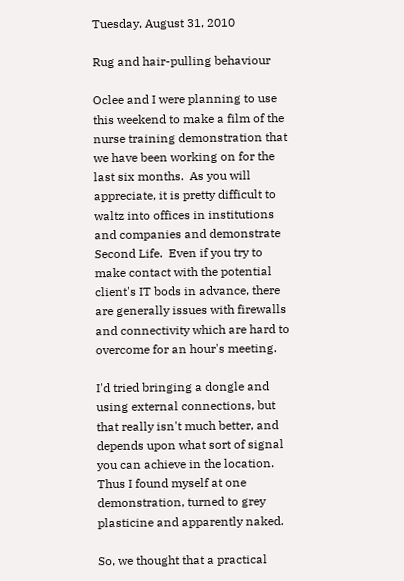Tuesday, August 31, 2010

Rug and hair-pulling behaviour

Oclee and I were planning to use this weekend to make a film of the nurse training demonstration that we have been working on for the last six months.  As you will appreciate, it is pretty difficult to waltz into offices in institutions and companies and demonstrate Second Life.  Even if you try to make contact with the potential client's IT bods in advance, there are generally issues with firewalls and connectivity which are hard to overcome for an hour's meeting.

I'd tried bringing a dongle and using external connections, but that really isn't much better, and depends upon what sort of signal you can achieve in the location.  Thus I found myself at one demonstration, turned to grey plasticine and apparently naked.

So, we thought that a practical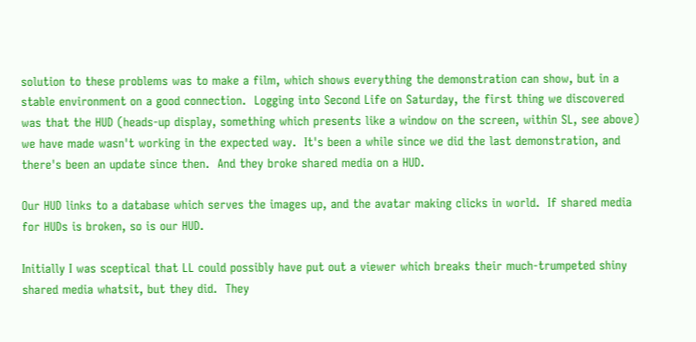solution to these problems was to make a film, which shows everything the demonstration can show, but in a stable environment on a good connection.  Logging into Second Life on Saturday, the first thing we discovered was that the HUD (heads-up display, something which presents like a window on the screen, within SL, see above) we have made wasn't working in the expected way.  It's been a while since we did the last demonstration, and there's been an update since then.  And they broke shared media on a HUD.

Our HUD links to a database which serves the images up, and the avatar making clicks in world.  If shared media for HUDs is broken, so is our HUD.

Initially I was sceptical that LL could possibly have put out a viewer which breaks their much-trumpeted shiny shared media whatsit, but they did.  They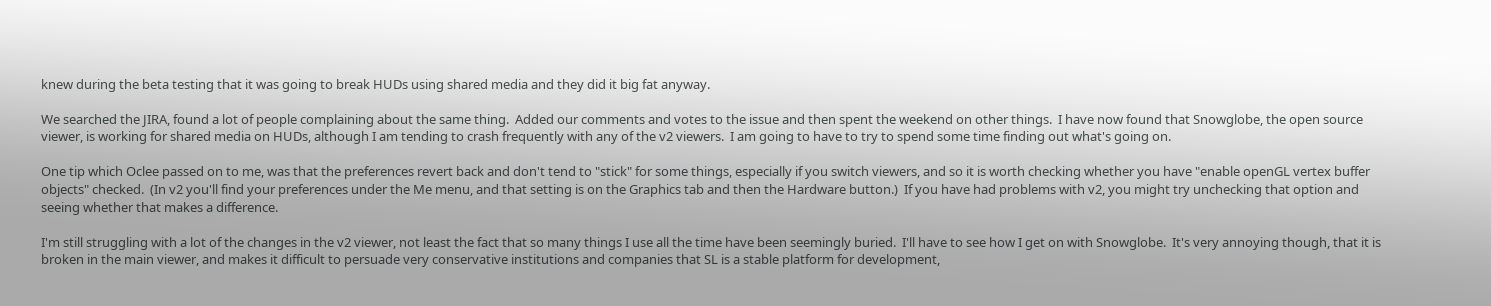knew during the beta testing that it was going to break HUDs using shared media and they did it big fat anyway.

We searched the JIRA, found a lot of people complaining about the same thing.  Added our comments and votes to the issue and then spent the weekend on other things.  I have now found that Snowglobe, the open source viewer, is working for shared media on HUDs, although I am tending to crash frequently with any of the v2 viewers.  I am going to have to try to spend some time finding out what's going on.

One tip which Oclee passed on to me, was that the preferences revert back and don't tend to "stick" for some things, especially if you switch viewers, and so it is worth checking whether you have "enable openGL vertex buffer objects" checked.  (In v2 you'll find your preferences under the Me menu, and that setting is on the Graphics tab and then the Hardware button.)  If you have had problems with v2, you might try unchecking that option and seeing whether that makes a difference.

I'm still struggling with a lot of the changes in the v2 viewer, not least the fact that so many things I use all the time have been seemingly buried.  I'll have to see how I get on with Snowglobe.  It's very annoying though, that it is broken in the main viewer, and makes it difficult to persuade very conservative institutions and companies that SL is a stable platform for development,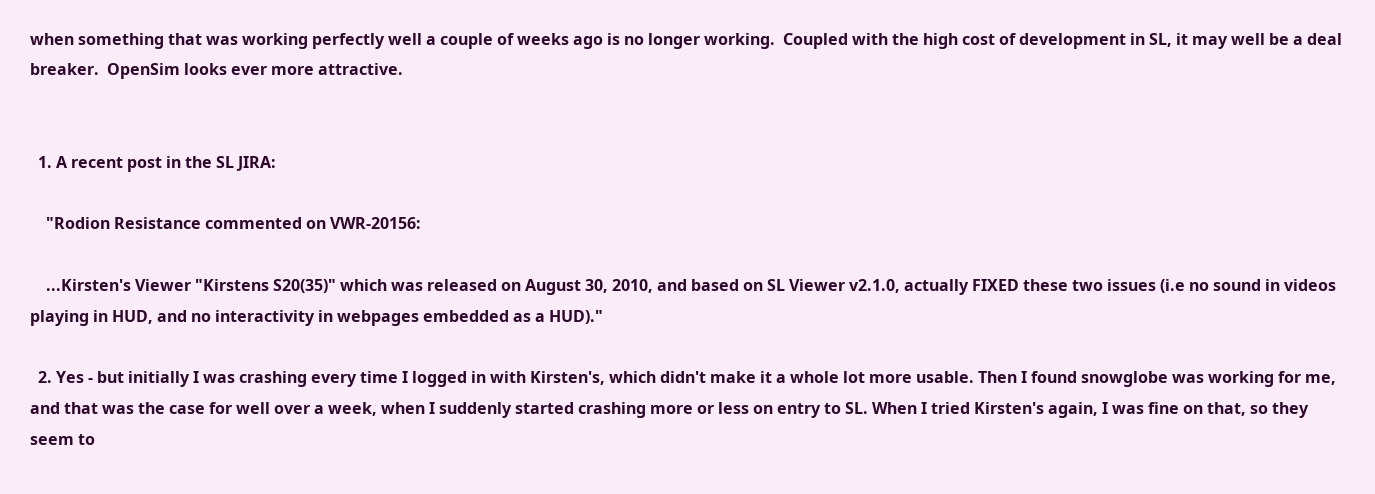when something that was working perfectly well a couple of weeks ago is no longer working.  Coupled with the high cost of development in SL, it may well be a deal breaker.  OpenSim looks ever more attractive.


  1. A recent post in the SL JIRA:

    "Rodion Resistance commented on VWR-20156:

    ...Kirsten's Viewer "Kirstens S20(35)" which was released on August 30, 2010, and based on SL Viewer v2.1.0, actually FIXED these two issues (i.e no sound in videos playing in HUD, and no interactivity in webpages embedded as a HUD)."

  2. Yes - but initially I was crashing every time I logged in with Kirsten's, which didn't make it a whole lot more usable. Then I found snowglobe was working for me, and that was the case for well over a week, when I suddenly started crashing more or less on entry to SL. When I tried Kirsten's again, I was fine on that, so they seem to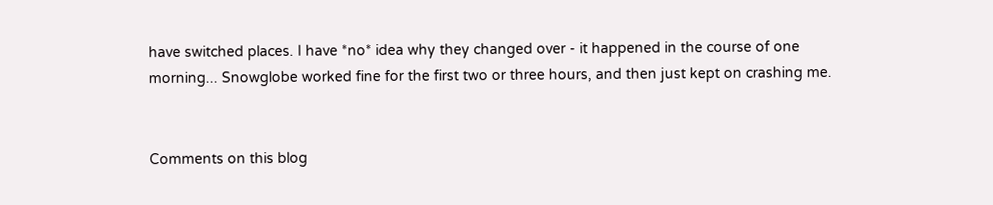have switched places. I have *no* idea why they changed over - it happened in the course of one morning... Snowglobe worked fine for the first two or three hours, and then just kept on crashing me.


Comments on this blog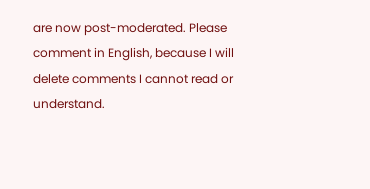are now post-moderated. Please comment in English, because I will delete comments I cannot read or understand.